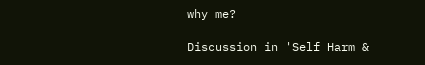why me?

Discussion in 'Self Harm &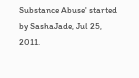Substance Abuse' started by SashaJade, Jul 25, 2011.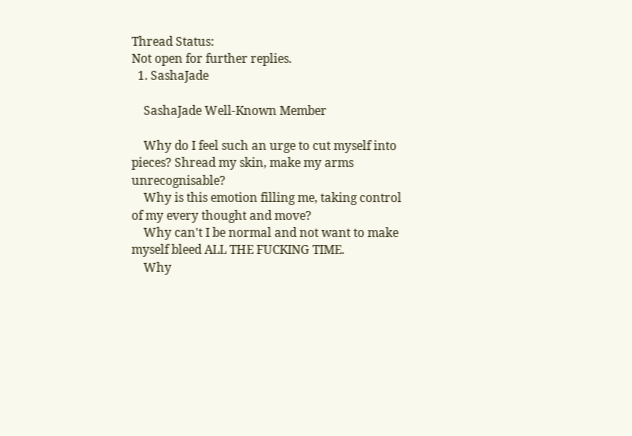Thread Status:
Not open for further replies.
  1. SashaJade

    SashaJade Well-Known Member

    Why do I feel such an urge to cut myself into pieces? Shread my skin, make my arms unrecognisable?
    Why is this emotion filling me, taking control of my every thought and move?
    Why can't I be normal and not want to make myself bleed ALL THE FUCKING TIME.
    Why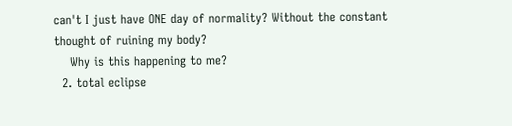can't I just have ONE day of normality? Without the constant thought of ruining my body?
    Why is this happening to me?
  2. total eclipse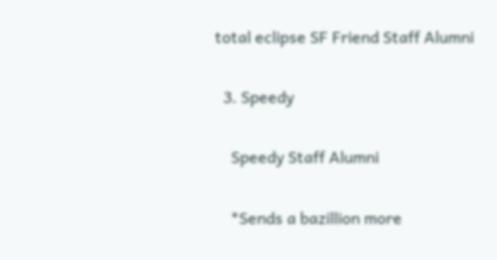total eclipse SF Friend Staff Alumni

  3. Speedy

    Speedy Staff Alumni

    *Sends a bazillion more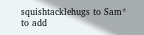squishtacklehugs to Sam* to add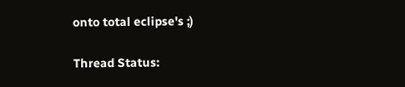onto total eclipse's ;)

Thread Status: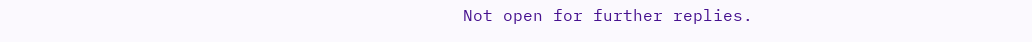Not open for further replies.